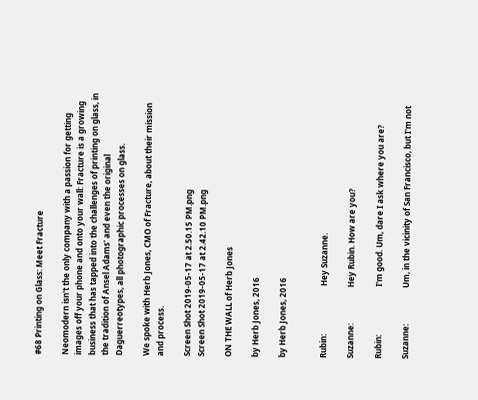#68 Printing on Glass: Meet Fracture

Neomodern isn't the only company with a passion for getting images off your phone and onto your wall: Fracture is a growing business that has tapped into the challenges of printing on glass, in the tradition of Ansel Adams' and even the original Daguerreotypes, all photographic processes on glass.

We spoke with Herb Jones, CMO of Fracture, about their mission and process.

Screen Shot 2019-05-17 at 2.50.15 PM.png
Screen Shot 2019-05-17 at 2.42.10 PM.png

ON THE WALL of Herb Jones

by Herb Jones, 2016

by Herb Jones, 2016


Rubin:                        Hey Suzanne.

Suzanne:                  Hey Rubin. How are you?

Rubin:                        I'm good. Um, dare I ask where you are?

Suzanne:                  Um, in the vicinity of San Francisco, but I'm not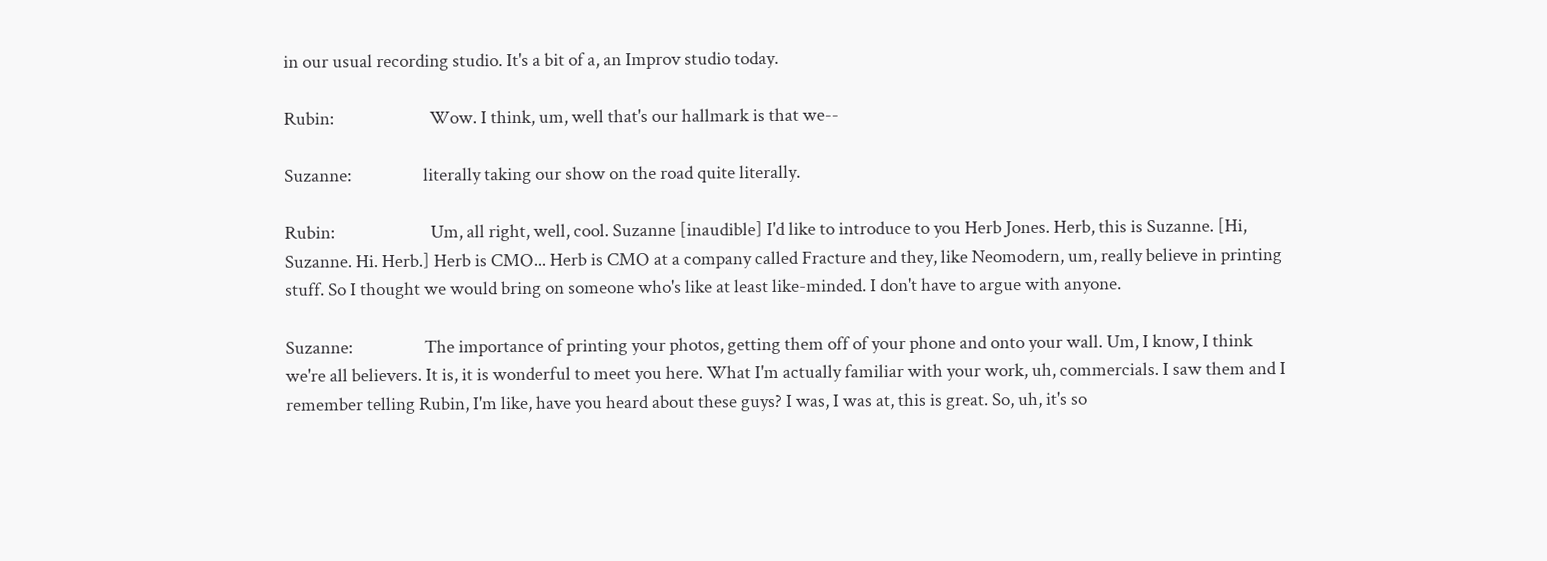in our usual recording studio. It's a bit of a, an Improv studio today.

Rubin:                        Wow. I think, um, well that's our hallmark is that we--

Suzanne:                  literally taking our show on the road quite literally.

Rubin:                        Um, all right, well, cool. Suzanne [inaudible] I'd like to introduce to you Herb Jones. Herb, this is Suzanne. [Hi, Suzanne. Hi. Herb.] Herb is CMO... Herb is CMO at a company called Fracture and they, like Neomodern, um, really believe in printing stuff. So I thought we would bring on someone who's like at least like-minded. I don't have to argue with anyone.

Suzanne:                  The importance of printing your photos, getting them off of your phone and onto your wall. Um, I know, I think we're all believers. It is, it is wonderful to meet you here. What I'm actually familiar with your work, uh, commercials. I saw them and I remember telling Rubin, I'm like, have you heard about these guys? I was, I was at, this is great. So, uh, it's so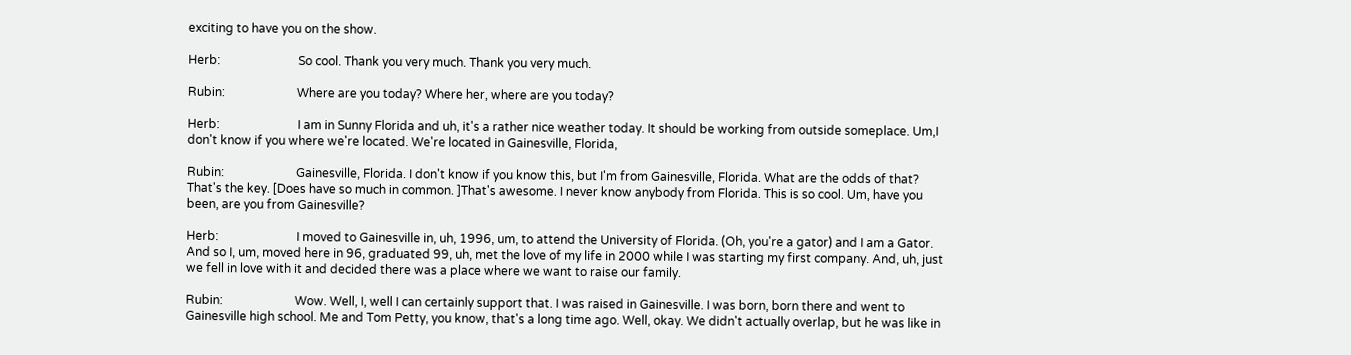exciting to have you on the show.

Herb:                          So cool. Thank you very much. Thank you very much.

Rubin:                        Where are you today? Where her, where are you today?

Herb:                          I am in Sunny Florida and uh, it's a rather nice weather today. It should be working from outside someplace. Um,I don't know if you where we're located. We're located in Gainesville, Florida,

Rubin:                        Gainesville, Florida. I don't know if you know this, but I'm from Gainesville, Florida. What are the odds of that? That's the key. [Does have so much in common. ]That's awesome. I never know anybody from Florida. This is so cool. Um, have you been, are you from Gainesville?

Herb:                          I moved to Gainesville in, uh, 1996, um, to attend the University of Florida. (Oh, you're a gator) and I am a Gator. And so I, um, moved here in 96, graduated 99, uh, met the love of my life in 2000 while I was starting my first company. And, uh, just we fell in love with it and decided there was a place where we want to raise our family.

Rubin:                        Wow. Well, I, well I can certainly support that. I was raised in Gainesville. I was born, born there and went to Gainesville high school. Me and Tom Petty, you know, that's a long time ago. Well, okay. We didn't actually overlap, but he was like in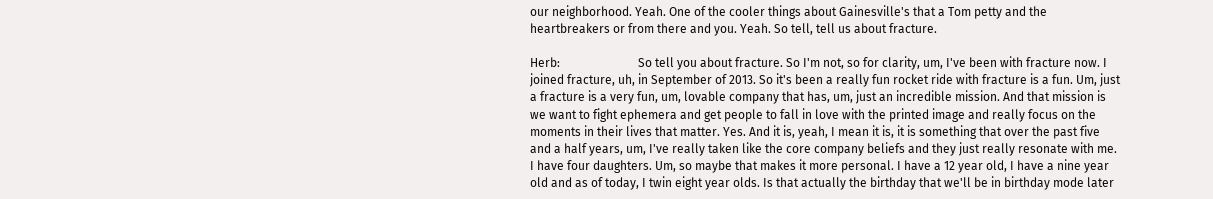our neighborhood. Yeah. One of the cooler things about Gainesville's that a Tom petty and the heartbreakers or from there and you. Yeah. So tell, tell us about fracture.

Herb:                          So tell you about fracture. So I'm not, so for clarity, um, I've been with fracture now. I joined fracture, uh, in September of 2013. So it's been a really fun rocket ride with fracture is a fun. Um, just a fracture is a very fun, um, lovable company that has, um, just an incredible mission. And that mission is we want to fight ephemera and get people to fall in love with the printed image and really focus on the moments in their lives that matter. Yes. And it is, yeah, I mean it is, it is something that over the past five and a half years, um, I've really taken like the core company beliefs and they just really resonate with me. I have four daughters. Um, so maybe that makes it more personal. I have a 12 year old, I have a nine year old and as of today, I twin eight year olds. Is that actually the birthday that we'll be in birthday mode later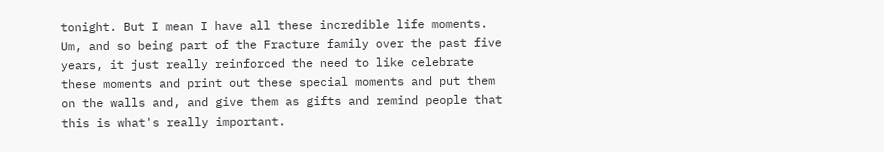tonight. But I mean I have all these incredible life moments. Um, and so being part of the Fracture family over the past five years, it just really reinforced the need to like celebrate these moments and print out these special moments and put them on the walls and, and give them as gifts and remind people that this is what's really important.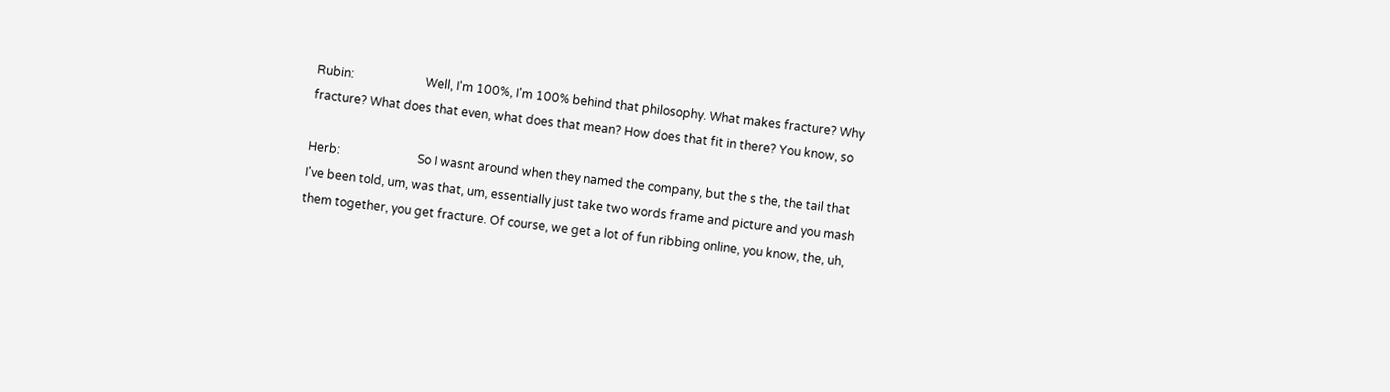Rubin:                        Well, I'm 100%, I'm 100% behind that philosophy. What makes fracture? Why fracture? What does that even, what does that mean? How does that fit in there? You know, so

Herb:                          So I wasnt around when they named the company, but the s the, the tail that I've been told, um, was that, um, essentially just take two words frame and picture and you mash them together, you get fracture. Of course, we get a lot of fun ribbing online, you know, the, uh,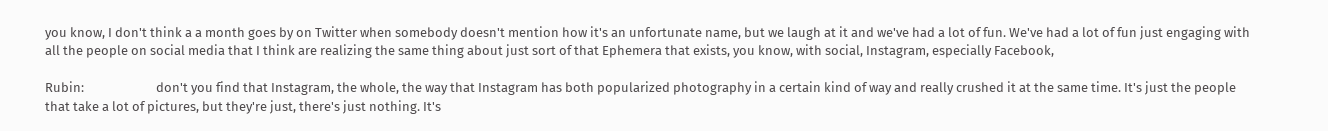you know, I don't think a a month goes by on Twitter when somebody doesn't mention how it's an unfortunate name, but we laugh at it and we've had a lot of fun. We've had a lot of fun just engaging with all the people on social media that I think are realizing the same thing about just sort of that Ephemera that exists, you know, with social, Instagram, especially Facebook,

Rubin:                        don't you find that Instagram, the whole, the way that Instagram has both popularized photography in a certain kind of way and really crushed it at the same time. It's just the people that take a lot of pictures, but they're just, there's just nothing. It's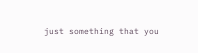just something that you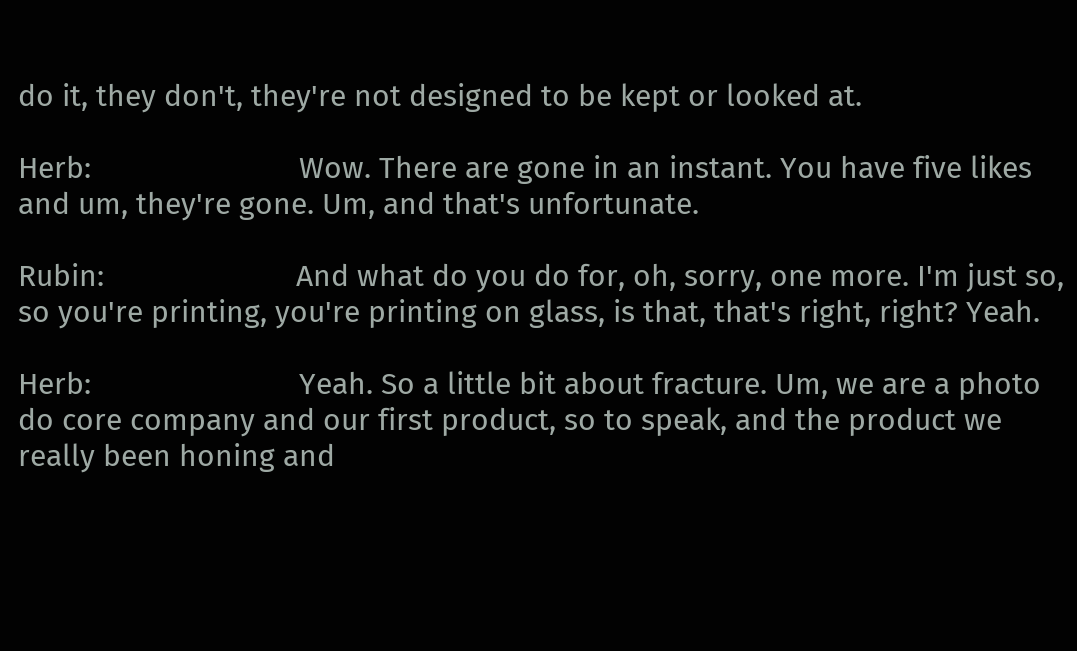do it, they don't, they're not designed to be kept or looked at.

Herb:                          Wow. There are gone in an instant. You have five likes and um, they're gone. Um, and that's unfortunate.

Rubin:                        And what do you do for, oh, sorry, one more. I'm just so, so you're printing, you're printing on glass, is that, that's right, right? Yeah.

Herb:                          Yeah. So a little bit about fracture. Um, we are a photo do core company and our first product, so to speak, and the product we really been honing and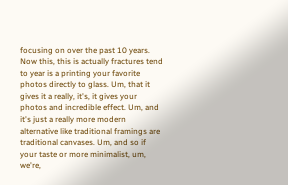focusing on over the past 10 years. Now this, this is actually fractures tend to year is a printing your favorite photos directly to glass. Um, that it gives it a really, it's, it gives your photos and incredible effect. Um, and it's just a really more modern alternative like traditional framings are traditional canvases. Um, and so if your taste or more minimalist, um, we're,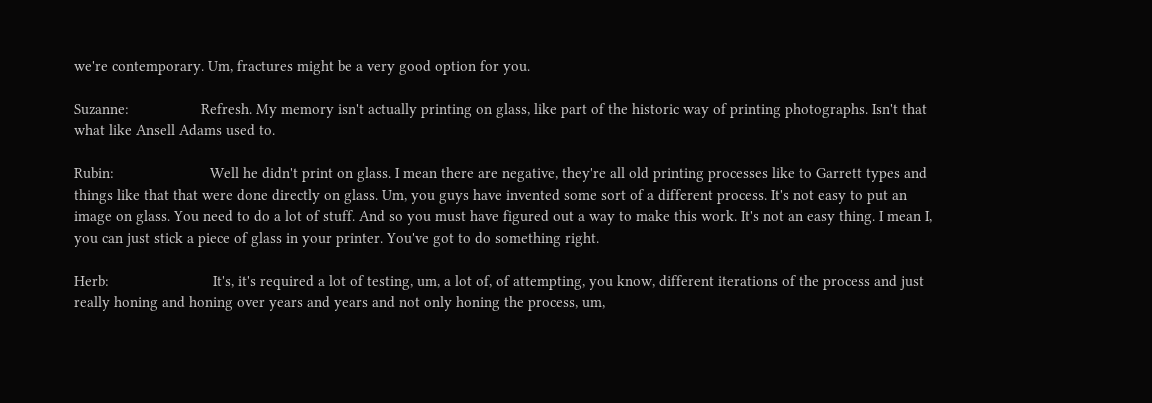we're contemporary. Um, fractures might be a very good option for you.

Suzanne:                  Refresh. My memory isn't actually printing on glass, like part of the historic way of printing photographs. Isn't that what like Ansell Adams used to.

Rubin:                        Well he didn't print on glass. I mean there are negative, they're all old printing processes like to Garrett types and things like that that were done directly on glass. Um, you guys have invented some sort of a different process. It's not easy to put an image on glass. You need to do a lot of stuff. And so you must have figured out a way to make this work. It's not an easy thing. I mean I, you can just stick a piece of glass in your printer. You've got to do something right.

Herb:                          It's, it's required a lot of testing, um, a lot of, of attempting, you know, different iterations of the process and just really honing and honing over years and years and not only honing the process, um,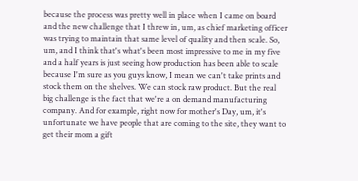because the process was pretty well in place when I came on board and the new challenge that I threw in, um, as chief marketing officer was trying to maintain that same level of quality and then scale. So, um, and I think that's what's been most impressive to me in my five and a half years is just seeing how production has been able to scale because I'm sure as you guys know, I mean we can't take prints and stock them on the shelves. We can stock raw product. But the real big challenge is the fact that we're a on demand manufacturing company. And for example, right now for mother's Day, um, it's unfortunate we have people that are coming to the site, they want to get their mom a gift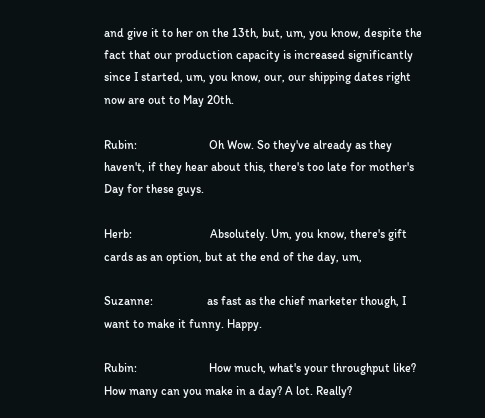and give it to her on the 13th, but, um, you know, despite the fact that our production capacity is increased significantly since I started, um, you know, our, our shipping dates right now are out to May 20th.

Rubin:                        Oh Wow. So they've already as they haven't, if they hear about this, there's too late for mother's Day for these guys.

Herb:                          Absolutely. Um, you know, there's gift cards as an option, but at the end of the day, um,

Suzanne:                  as fast as the chief marketer though, I want to make it funny. Happy.

Rubin:                        How much, what's your throughput like? How many can you make in a day? A lot. Really?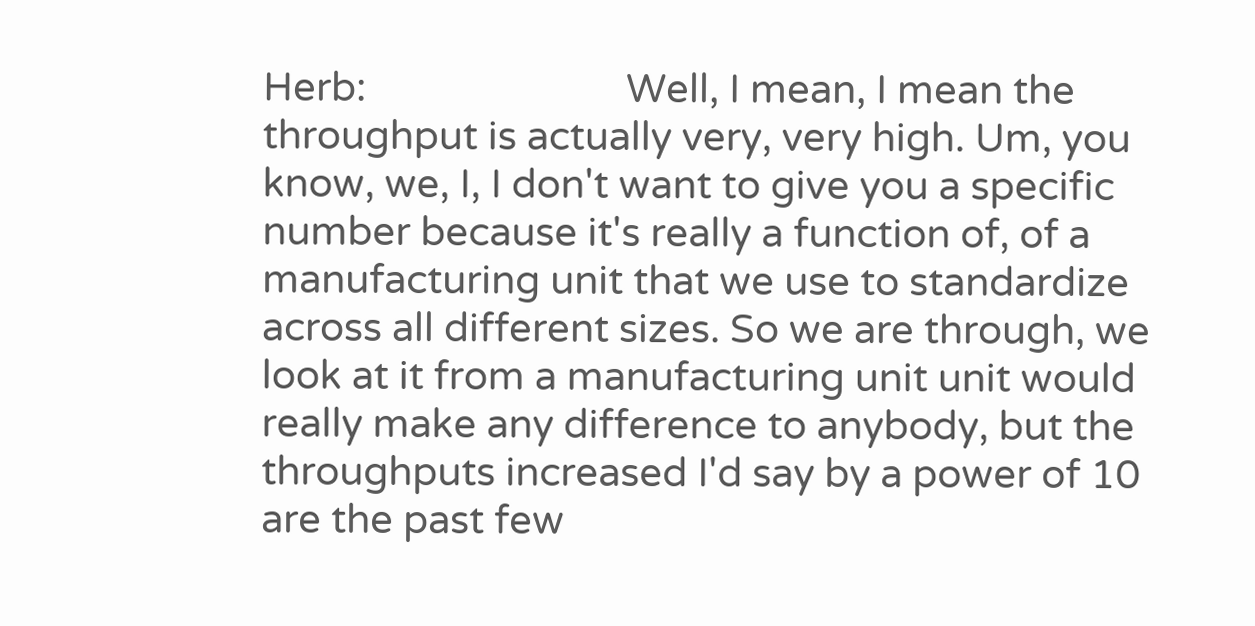Herb:                          Well, I mean, I mean the throughput is actually very, very high. Um, you know, we, I, I don't want to give you a specific number because it's really a function of, of a manufacturing unit that we use to standardize across all different sizes. So we are through, we look at it from a manufacturing unit unit would really make any difference to anybody, but the throughputs increased I'd say by a power of 10 are the past few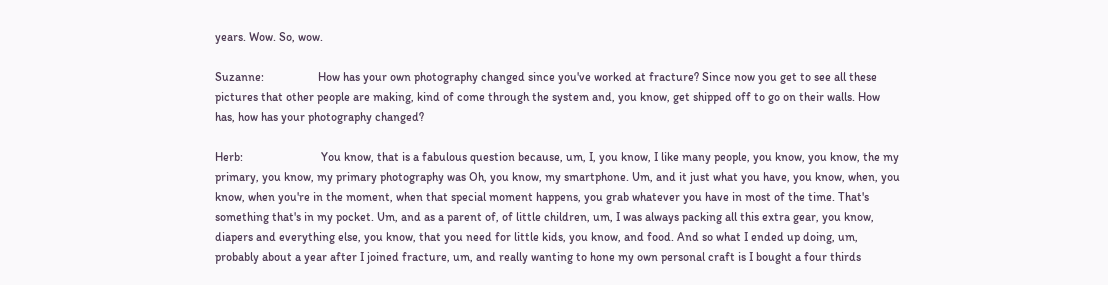years. Wow. So, wow.

Suzanne:                  How has your own photography changed since you've worked at fracture? Since now you get to see all these pictures that other people are making, kind of come through the system and, you know, get shipped off to go on their walls. How has, how has your photography changed?

Herb:                          You know, that is a fabulous question because, um, I, you know, I like many people, you know, you know, the my primary, you know, my primary photography was Oh, you know, my smartphone. Um, and it just what you have, you know, when, you know, when you're in the moment, when that special moment happens, you grab whatever you have in most of the time. That's something that's in my pocket. Um, and as a parent of, of little children, um, I was always packing all this extra gear, you know, diapers and everything else, you know, that you need for little kids, you know, and food. And so what I ended up doing, um, probably about a year after I joined fracture, um, and really wanting to hone my own personal craft is I bought a four thirds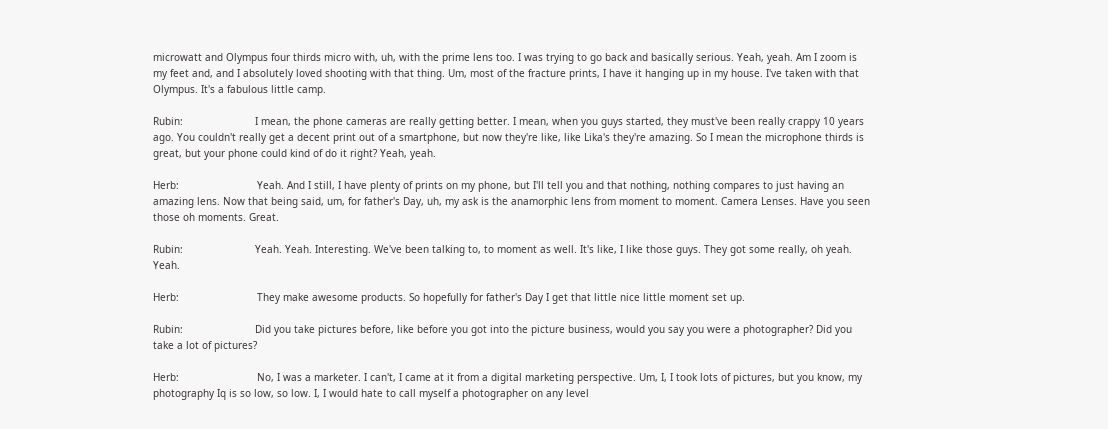microwatt and Olympus four thirds micro with, uh, with the prime lens too. I was trying to go back and basically serious. Yeah, yeah. Am I zoom is my feet and, and I absolutely loved shooting with that thing. Um, most of the fracture prints, I have it hanging up in my house. I've taken with that Olympus. It's a fabulous little camp.

Rubin:                        I mean, the phone cameras are really getting better. I mean, when you guys started, they must've been really crappy 10 years ago. You couldn't really get a decent print out of a smartphone, but now they're like, like Lika's they're amazing. So I mean the microphone thirds is great, but your phone could kind of do it right? Yeah, yeah.

Herb:                          Yeah. And I still, I have plenty of prints on my phone, but I'll tell you and that nothing, nothing compares to just having an amazing lens. Now that being said, um, for father's Day, uh, my ask is the anamorphic lens from moment to moment. Camera Lenses. Have you seen those oh moments. Great.

Rubin:                        Yeah. Yeah. Interesting. We've been talking to, to moment as well. It's like, I like those guys. They got some really, oh yeah. Yeah.

Herb:                          They make awesome products. So hopefully for father's Day I get that little nice little moment set up.

Rubin:                        Did you take pictures before, like before you got into the picture business, would you say you were a photographer? Did you take a lot of pictures?

Herb:                          No, I was a marketer. I can't, I came at it from a digital marketing perspective. Um, I, I took lots of pictures, but you know, my photography Iq is so low, so low. I, I would hate to call myself a photographer on any level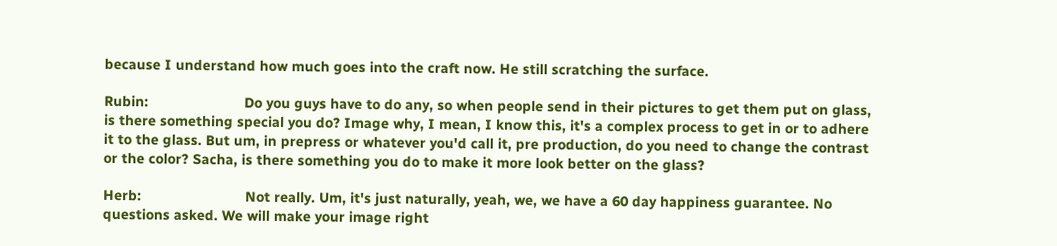because I understand how much goes into the craft now. He still scratching the surface.

Rubin:                        Do you guys have to do any, so when people send in their pictures to get them put on glass, is there something special you do? Image why, I mean, I know this, it's a complex process to get in or to adhere it to the glass. But um, in prepress or whatever you'd call it, pre production, do you need to change the contrast or the color? Sacha, is there something you do to make it more look better on the glass?

Herb:                          Not really. Um, it's just naturally, yeah, we, we have a 60 day happiness guarantee. No questions asked. We will make your image right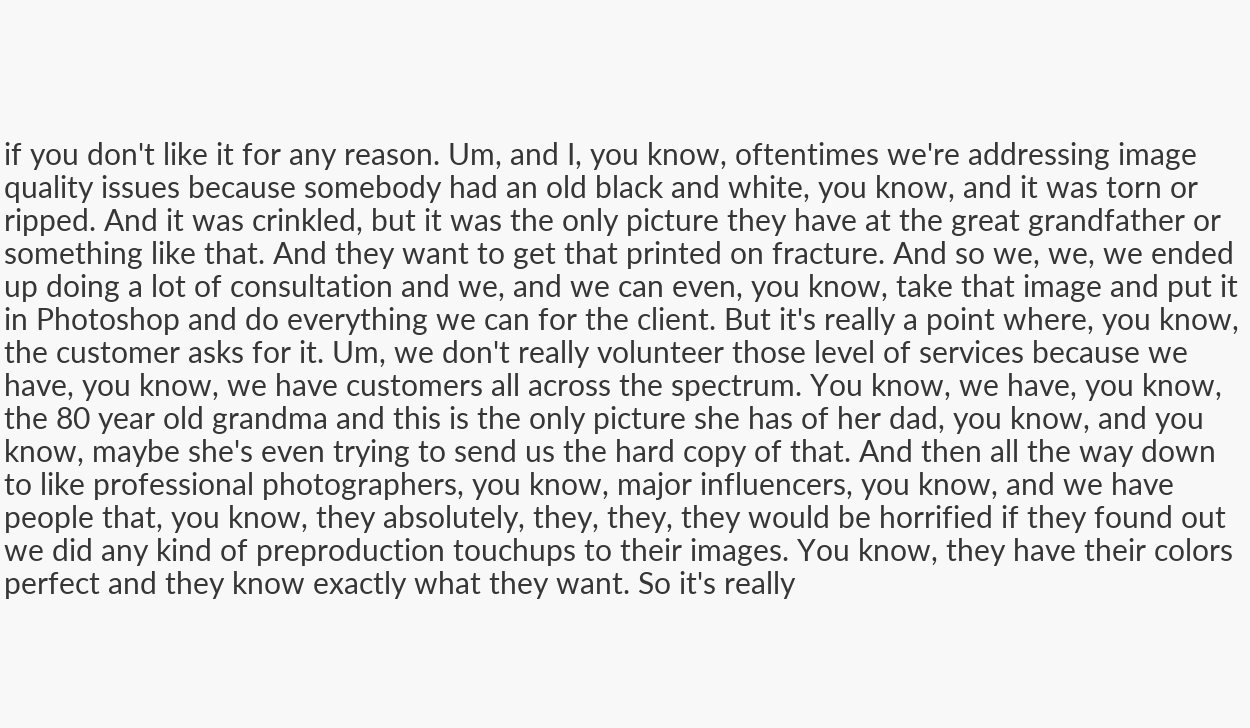if you don't like it for any reason. Um, and I, you know, oftentimes we're addressing image quality issues because somebody had an old black and white, you know, and it was torn or ripped. And it was crinkled, but it was the only picture they have at the great grandfather or something like that. And they want to get that printed on fracture. And so we, we, we ended up doing a lot of consultation and we, and we can even, you know, take that image and put it in Photoshop and do everything we can for the client. But it's really a point where, you know, the customer asks for it. Um, we don't really volunteer those level of services because we have, you know, we have customers all across the spectrum. You know, we have, you know, the 80 year old grandma and this is the only picture she has of her dad, you know, and you know, maybe she's even trying to send us the hard copy of that. And then all the way down to like professional photographers, you know, major influencers, you know, and we have people that, you know, they absolutely, they, they, they would be horrified if they found out we did any kind of preproduction touchups to their images. You know, they have their colors perfect and they know exactly what they want. So it's really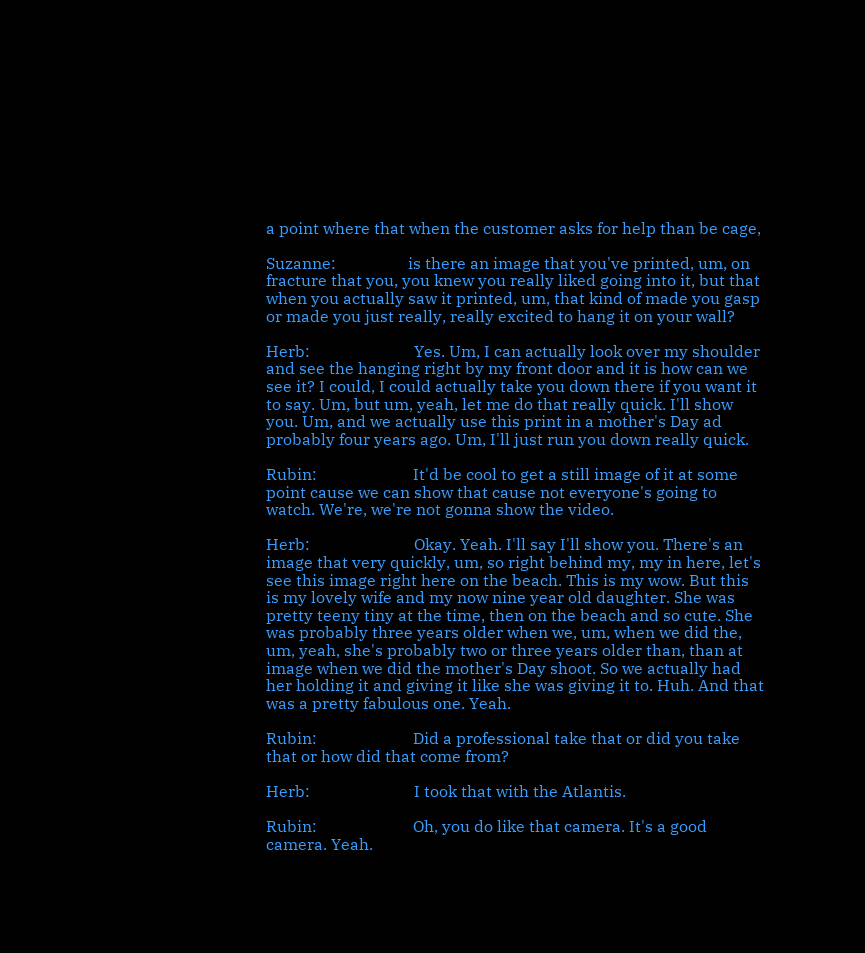a point where that when the customer asks for help than be cage,

Suzanne:                  is there an image that you've printed, um, on fracture that you, you knew you really liked going into it, but that when you actually saw it printed, um, that kind of made you gasp or made you just really, really excited to hang it on your wall?

Herb:                          Yes. Um, I can actually look over my shoulder and see the hanging right by my front door and it is how can we see it? I could, I could actually take you down there if you want it to say. Um, but um, yeah, let me do that really quick. I'll show you. Um, and we actually use this print in a mother's Day ad probably four years ago. Um, I'll just run you down really quick.

Rubin:                        It'd be cool to get a still image of it at some point cause we can show that cause not everyone's going to watch. We're, we're not gonna show the video.

Herb:                          Okay. Yeah. I'll say I'll show you. There's an image that very quickly, um, so right behind my, my in here, let's see this image right here on the beach. This is my wow. But this is my lovely wife and my now nine year old daughter. She was pretty teeny tiny at the time, then on the beach and so cute. She was probably three years older when we, um, when we did the, um, yeah, she's probably two or three years older than, than at image when we did the mother's Day shoot. So we actually had her holding it and giving it like she was giving it to. Huh. And that was a pretty fabulous one. Yeah.

Rubin:                        Did a professional take that or did you take that or how did that come from?

Herb:                          I took that with the Atlantis.

Rubin:                        Oh, you do like that camera. It's a good camera. Yeah.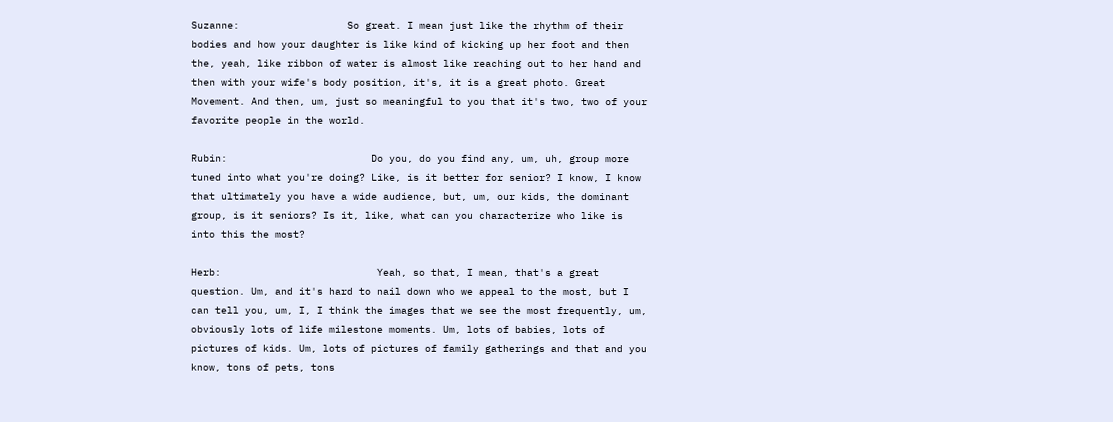Suzanne:                  So great. I mean just like the rhythm of their bodies and how your daughter is like kind of kicking up her foot and then the, yeah, like ribbon of water is almost like reaching out to her hand and then with your wife's body position, it's, it is a great photo. Great Movement. And then, um, just so meaningful to you that it's two, two of your favorite people in the world.

Rubin:                        Do you, do you find any, um, uh, group more tuned into what you're doing? Like, is it better for senior? I know, I know that ultimately you have a wide audience, but, um, our kids, the dominant group, is it seniors? Is it, like, what can you characterize who like is into this the most?

Herb:                          Yeah, so that, I mean, that's a great question. Um, and it's hard to nail down who we appeal to the most, but I can tell you, um, I, I think the images that we see the most frequently, um, obviously lots of life milestone moments. Um, lots of babies, lots of pictures of kids. Um, lots of pictures of family gatherings and that and you know, tons of pets, tons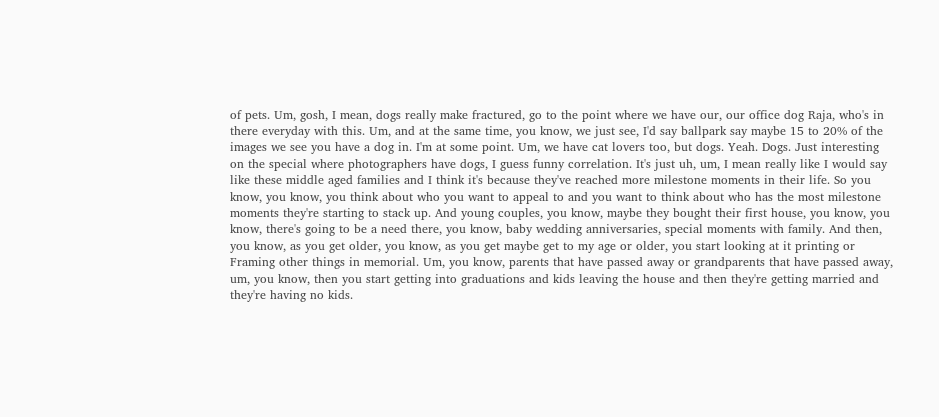of pets. Um, gosh, I mean, dogs really make fractured, go to the point where we have our, our office dog Raja, who's in there everyday with this. Um, and at the same time, you know, we just see, I'd say ballpark say maybe 15 to 20% of the images we see you have a dog in. I'm at some point. Um, we have cat lovers too, but dogs. Yeah. Dogs. Just interesting on the special where photographers have dogs, I guess funny correlation. It's just uh, um, I mean really like I would say like these middle aged families and I think it's because they've reached more milestone moments in their life. So you know, you know, you think about who you want to appeal to and you want to think about who has the most milestone moments they're starting to stack up. And young couples, you know, maybe they bought their first house, you know, you know, there's going to be a need there, you know, baby wedding anniversaries, special moments with family. And then, you know, as you get older, you know, as you get maybe get to my age or older, you start looking at it printing or Framing other things in memorial. Um, you know, parents that have passed away or grandparents that have passed away, um, you know, then you start getting into graduations and kids leaving the house and then they're getting married and they're having no kids.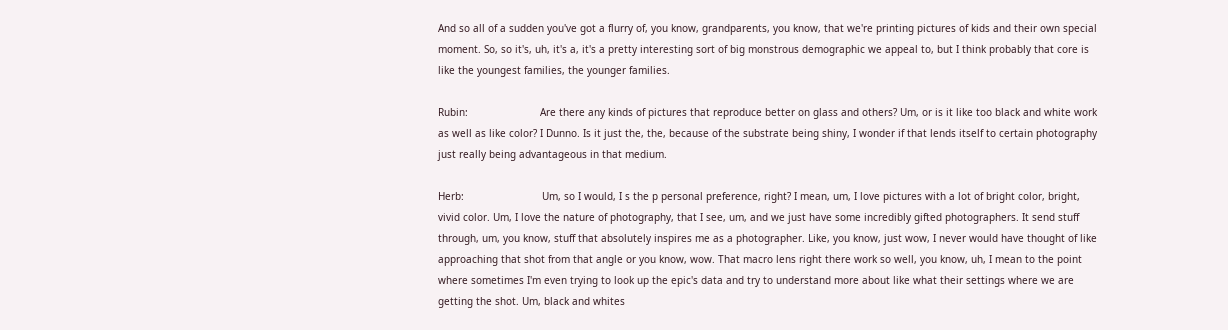And so all of a sudden you've got a flurry of, you know, grandparents, you know, that we're printing pictures of kids and their own special moment. So, so it's, uh, it's a, it's a pretty interesting sort of big monstrous demographic we appeal to, but I think probably that core is like the youngest families, the younger families.

Rubin:                        Are there any kinds of pictures that reproduce better on glass and others? Um, or is it like too black and white work as well as like color? I Dunno. Is it just the, the, because of the substrate being shiny, I wonder if that lends itself to certain photography just really being advantageous in that medium.

Herb:                          Um, so I would, I s the p personal preference, right? I mean, um, I love pictures with a lot of bright color, bright, vivid color. Um, I love the nature of photography, that I see, um, and we just have some incredibly gifted photographers. It send stuff through, um, you know, stuff that absolutely inspires me as a photographer. Like, you know, just wow, I never would have thought of like approaching that shot from that angle or you know, wow. That macro lens right there work so well, you know, uh, I mean to the point where sometimes I'm even trying to look up the epic's data and try to understand more about like what their settings where we are getting the shot. Um, black and whites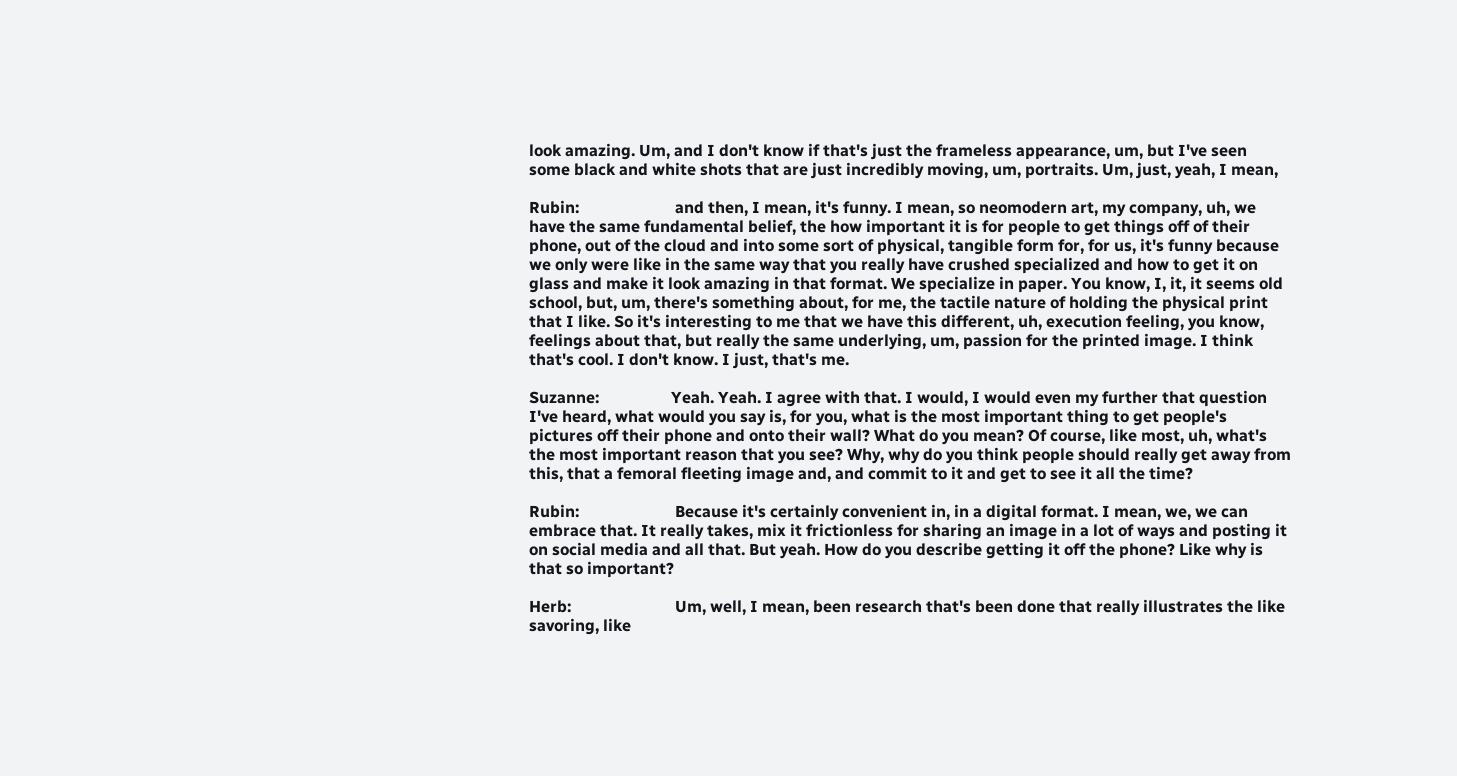look amazing. Um, and I don't know if that's just the frameless appearance, um, but I've seen some black and white shots that are just incredibly moving, um, portraits. Um, just, yeah, I mean,

Rubin:                        and then, I mean, it's funny. I mean, so neomodern art, my company, uh, we have the same fundamental belief, the how important it is for people to get things off of their phone, out of the cloud and into some sort of physical, tangible form for, for us, it's funny because we only were like in the same way that you really have crushed specialized and how to get it on glass and make it look amazing in that format. We specialize in paper. You know, I, it, it seems old school, but, um, there's something about, for me, the tactile nature of holding the physical print that I like. So it's interesting to me that we have this different, uh, execution feeling, you know, feelings about that, but really the same underlying, um, passion for the printed image. I think that's cool. I don't know. I just, that's me.

Suzanne:                  Yeah. Yeah. I agree with that. I would, I would even my further that question I've heard, what would you say is, for you, what is the most important thing to get people's pictures off their phone and onto their wall? What do you mean? Of course, like most, uh, what's the most important reason that you see? Why, why do you think people should really get away from this, that a femoral fleeting image and, and commit to it and get to see it all the time?

Rubin:                        Because it's certainly convenient in, in a digital format. I mean, we, we can embrace that. It really takes, mix it frictionless for sharing an image in a lot of ways and posting it on social media and all that. But yeah. How do you describe getting it off the phone? Like why is that so important?

Herb:                          Um, well, I mean, been research that's been done that really illustrates the like savoring, like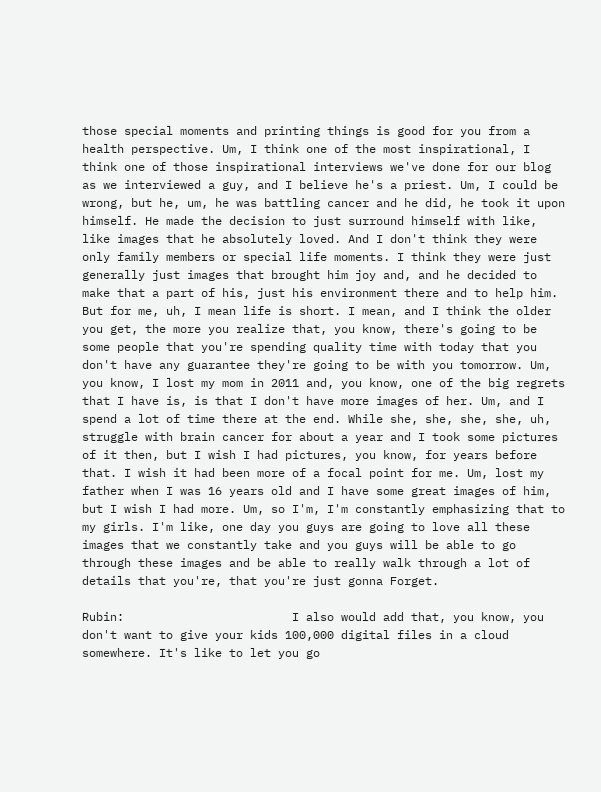those special moments and printing things is good for you from a health perspective. Um, I think one of the most inspirational, I think one of those inspirational interviews we've done for our blog as we interviewed a guy, and I believe he's a priest. Um, I could be wrong, but he, um, he was battling cancer and he did, he took it upon himself. He made the decision to just surround himself with like, like images that he absolutely loved. And I don't think they were only family members or special life moments. I think they were just generally just images that brought him joy and, and he decided to make that a part of his, just his environment there and to help him. But for me, uh, I mean life is short. I mean, and I think the older you get, the more you realize that, you know, there's going to be some people that you're spending quality time with today that you don't have any guarantee they're going to be with you tomorrow. Um, you know, I lost my mom in 2011 and, you know, one of the big regrets that I have is, is that I don't have more images of her. Um, and I spend a lot of time there at the end. While she, she, she, she, uh, struggle with brain cancer for about a year and I took some pictures of it then, but I wish I had pictures, you know, for years before that. I wish it had been more of a focal point for me. Um, lost my father when I was 16 years old and I have some great images of him, but I wish I had more. Um, so I'm, I'm constantly emphasizing that to my girls. I'm like, one day you guys are going to love all these images that we constantly take and you guys will be able to go through these images and be able to really walk through a lot of details that you're, that you're just gonna Forget.

Rubin:                        I also would add that, you know, you don't want to give your kids 100,000 digital files in a cloud somewhere. It's like to let you go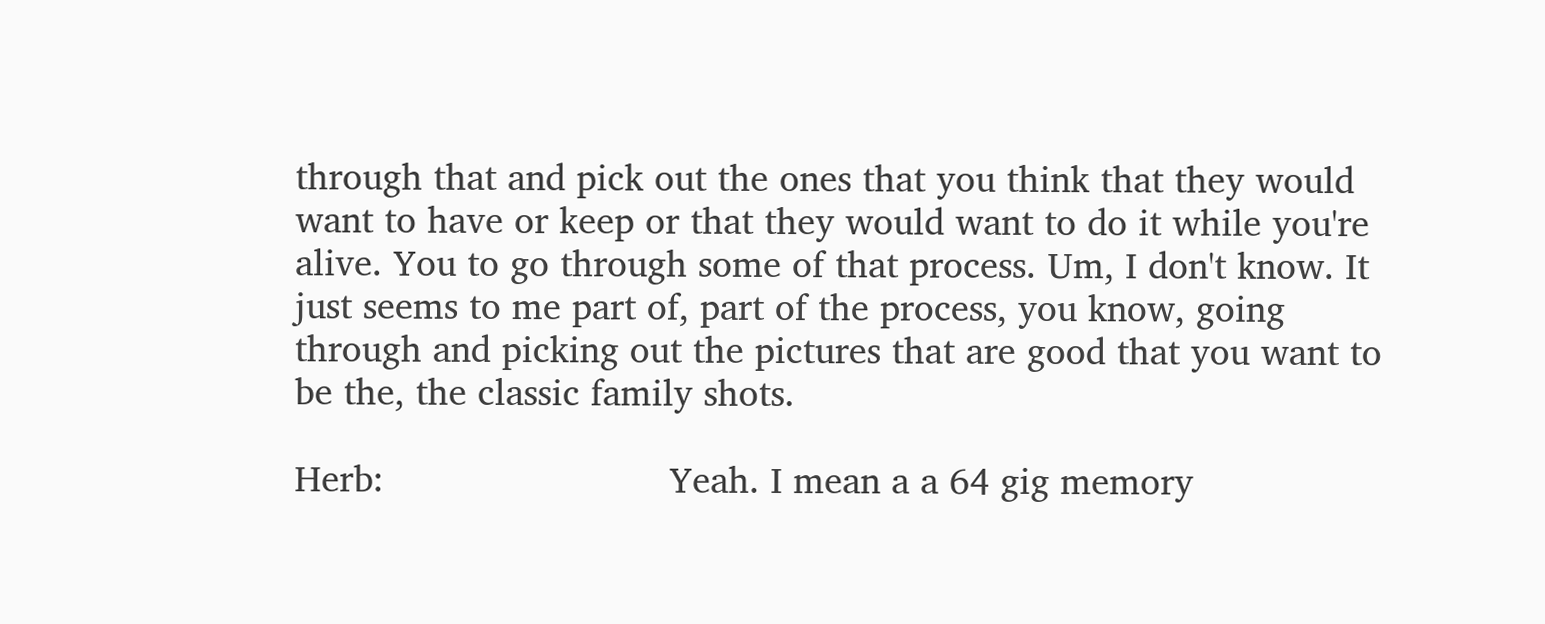through that and pick out the ones that you think that they would want to have or keep or that they would want to do it while you're alive. You to go through some of that process. Um, I don't know. It just seems to me part of, part of the process, you know, going through and picking out the pictures that are good that you want to be the, the classic family shots.

Herb:                          Yeah. I mean a a 64 gig memory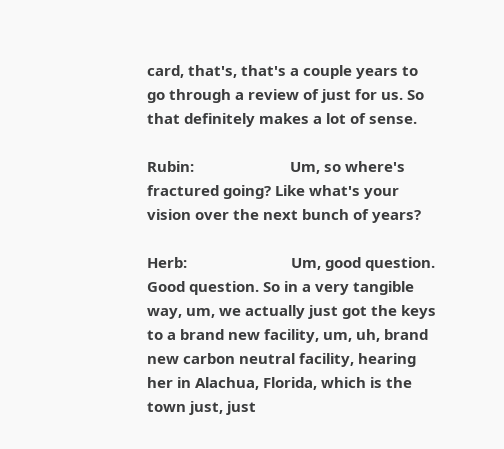card, that's, that's a couple years to go through a review of just for us. So that definitely makes a lot of sense.

Rubin:                        Um, so where's fractured going? Like what's your vision over the next bunch of years?

Herb:                          Um, good question. Good question. So in a very tangible way, um, we actually just got the keys to a brand new facility, um, uh, brand new carbon neutral facility, hearing her in Alachua, Florida, which is the town just, just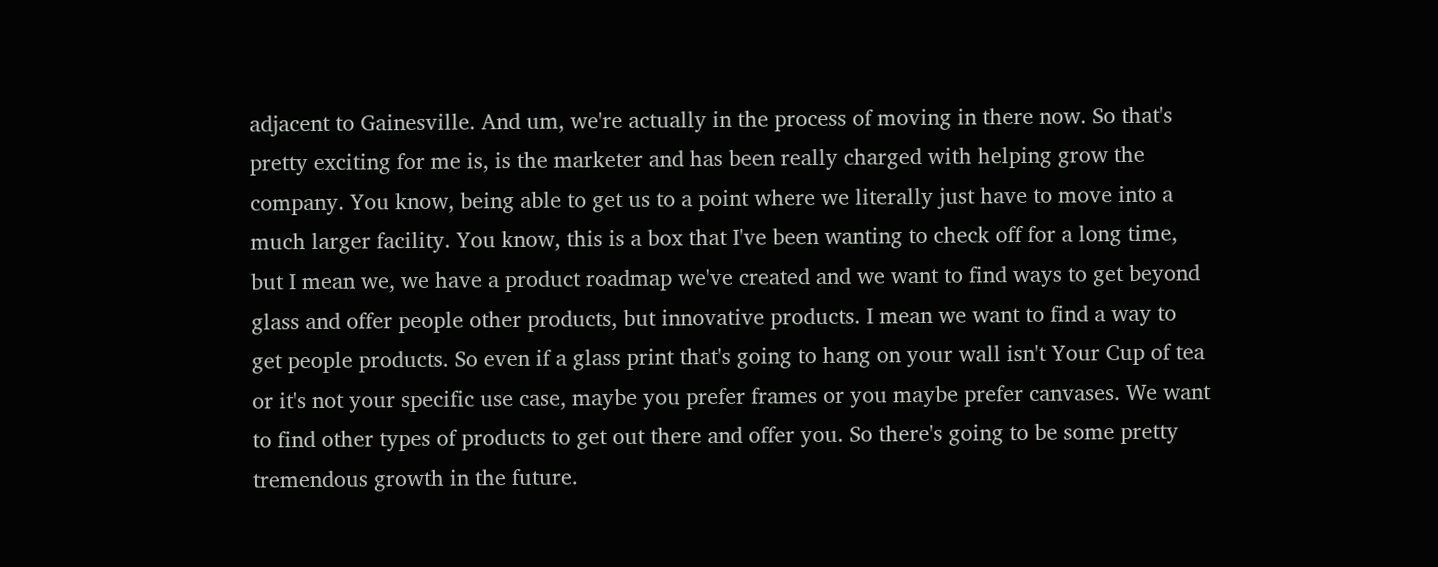adjacent to Gainesville. And um, we're actually in the process of moving in there now. So that's pretty exciting for me is, is the marketer and has been really charged with helping grow the company. You know, being able to get us to a point where we literally just have to move into a much larger facility. You know, this is a box that I've been wanting to check off for a long time, but I mean we, we have a product roadmap we've created and we want to find ways to get beyond glass and offer people other products, but innovative products. I mean we want to find a way to get people products. So even if a glass print that's going to hang on your wall isn't Your Cup of tea or it's not your specific use case, maybe you prefer frames or you maybe prefer canvases. We want to find other types of products to get out there and offer you. So there's going to be some pretty tremendous growth in the future.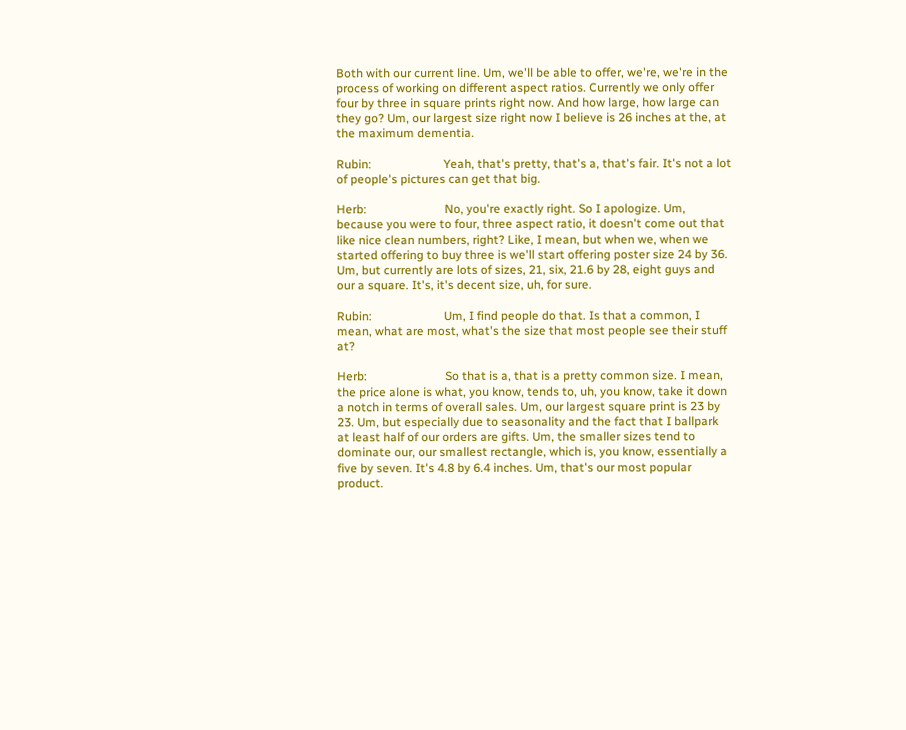Both with our current line. Um, we'll be able to offer, we're, we're in the process of working on different aspect ratios. Currently we only offer four by three in square prints right now. And how large, how large can they go? Um, our largest size right now I believe is 26 inches at the, at the maximum dementia.

Rubin:                        Yeah, that's pretty, that's a, that's fair. It's not a lot of people's pictures can get that big.

Herb:                          No, you're exactly right. So I apologize. Um, because you were to four, three aspect ratio, it doesn't come out that like nice clean numbers, right? Like, I mean, but when we, when we started offering to buy three is we'll start offering poster size 24 by 36. Um, but currently are lots of sizes, 21, six, 21.6 by 28, eight guys and our a square. It's, it's decent size, uh, for sure.

Rubin:                        Um, I find people do that. Is that a common, I mean, what are most, what's the size that most people see their stuff at?

Herb:                          So that is a, that is a pretty common size. I mean, the price alone is what, you know, tends to, uh, you know, take it down a notch in terms of overall sales. Um, our largest square print is 23 by 23. Um, but especially due to seasonality and the fact that I ballpark at least half of our orders are gifts. Um, the smaller sizes tend to dominate our, our smallest rectangle, which is, you know, essentially a five by seven. It's 4.8 by 6.4 inches. Um, that's our most popular product.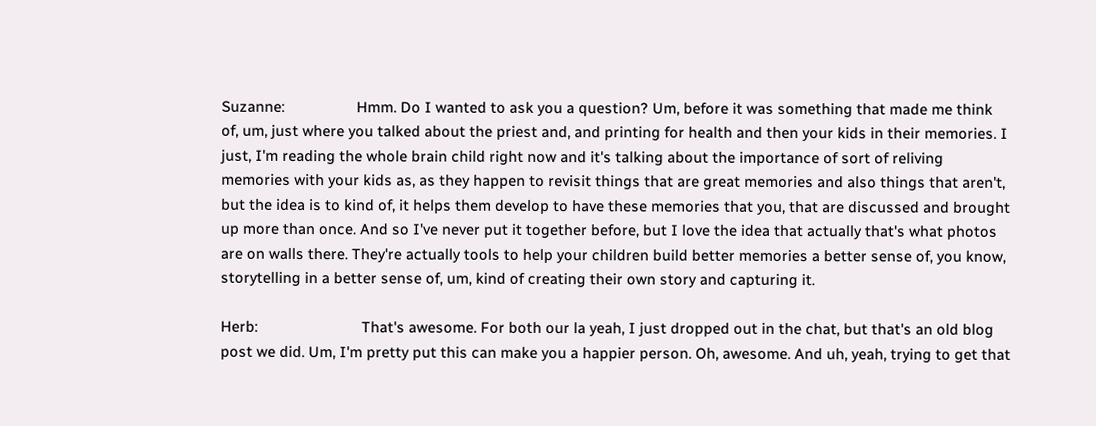Suzanne:                  Hmm. Do I wanted to ask you a question? Um, before it was something that made me think of, um, just where you talked about the priest and, and printing for health and then your kids in their memories. I just, I'm reading the whole brain child right now and it's talking about the importance of sort of reliving memories with your kids as, as they happen to revisit things that are great memories and also things that aren't, but the idea is to kind of, it helps them develop to have these memories that you, that are discussed and brought up more than once. And so I've never put it together before, but I love the idea that actually that's what photos are on walls there. They're actually tools to help your children build better memories a better sense of, you know, storytelling in a better sense of, um, kind of creating their own story and capturing it.

Herb:                          That's awesome. For both our la yeah, I just dropped out in the chat, but that's an old blog post we did. Um, I'm pretty put this can make you a happier person. Oh, awesome. And uh, yeah, trying to get that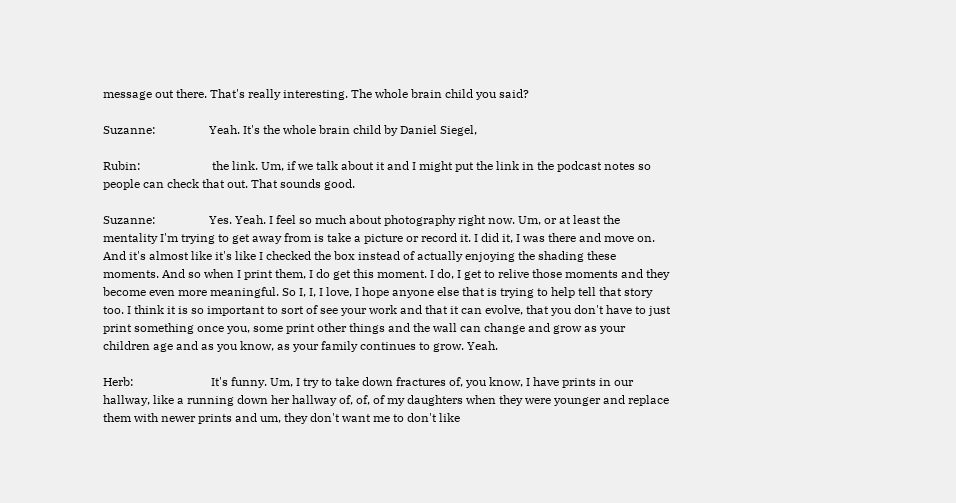message out there. That's really interesting. The whole brain child you said?

Suzanne:                  Yeah. It's the whole brain child by Daniel Siegel,

Rubin:                        the link. Um, if we talk about it and I might put the link in the podcast notes so people can check that out. That sounds good.

Suzanne:                  Yes. Yeah. I feel so much about photography right now. Um, or at least the mentality I'm trying to get away from is take a picture or record it. I did it, I was there and move on. And it's almost like it's like I checked the box instead of actually enjoying the shading these moments. And so when I print them, I do get this moment. I do, I get to relive those moments and they become even more meaningful. So I, I, I love, I hope anyone else that is trying to help tell that story too. I think it is so important to sort of see your work and that it can evolve, that you don't have to just print something once you, some print other things and the wall can change and grow as your children age and as you know, as your family continues to grow. Yeah.

Herb:                          It's funny. Um, I try to take down fractures of, you know, I have prints in our hallway, like a running down her hallway of, of, of my daughters when they were younger and replace them with newer prints and um, they don't want me to don't like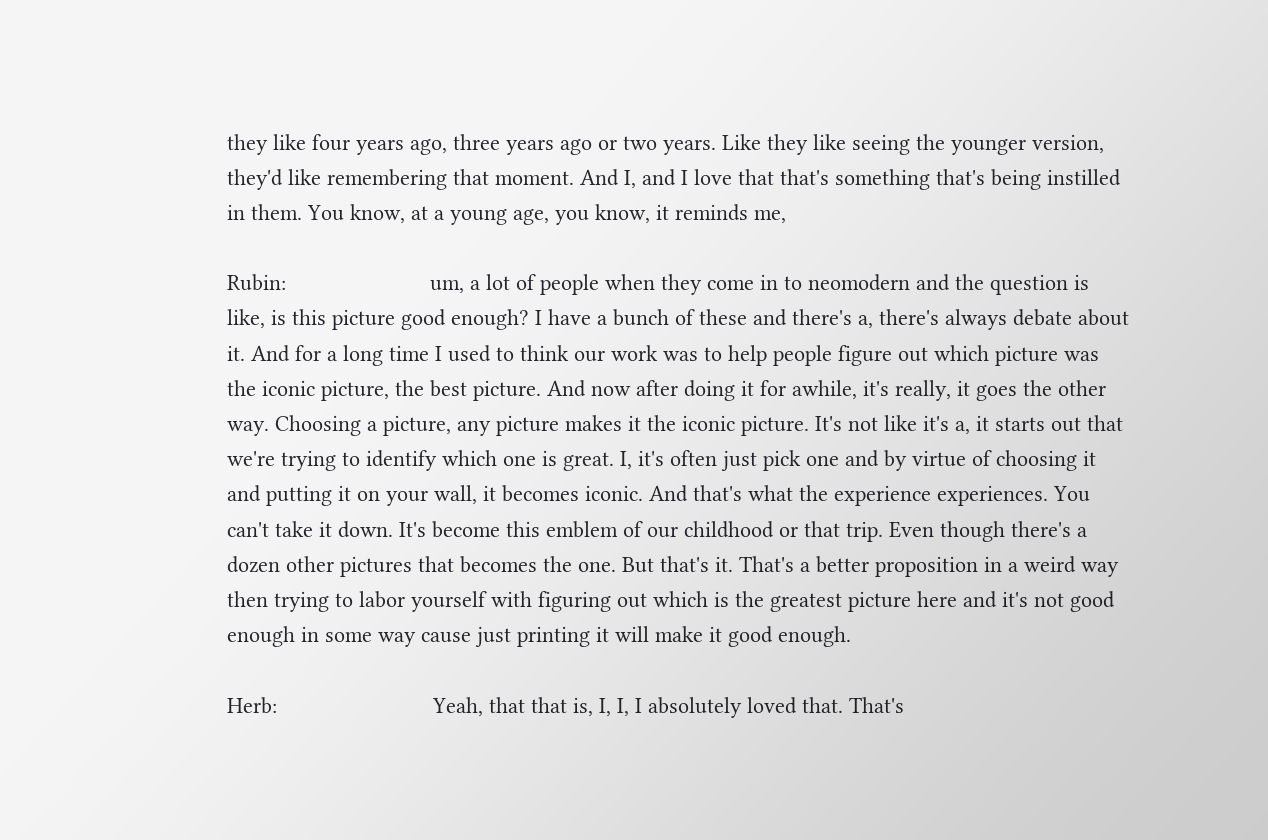they like four years ago, three years ago or two years. Like they like seeing the younger version, they'd like remembering that moment. And I, and I love that that's something that's being instilled in them. You know, at a young age, you know, it reminds me,

Rubin:                        um, a lot of people when they come in to neomodern and the question is like, is this picture good enough? I have a bunch of these and there's a, there's always debate about it. And for a long time I used to think our work was to help people figure out which picture was the iconic picture, the best picture. And now after doing it for awhile, it's really, it goes the other way. Choosing a picture, any picture makes it the iconic picture. It's not like it's a, it starts out that we're trying to identify which one is great. I, it's often just pick one and by virtue of choosing it and putting it on your wall, it becomes iconic. And that's what the experience experiences. You can't take it down. It's become this emblem of our childhood or that trip. Even though there's a dozen other pictures that becomes the one. But that's it. That's a better proposition in a weird way then trying to labor yourself with figuring out which is the greatest picture here and it's not good enough in some way cause just printing it will make it good enough.

Herb:                          Yeah, that that is, I, I, I absolutely loved that. That's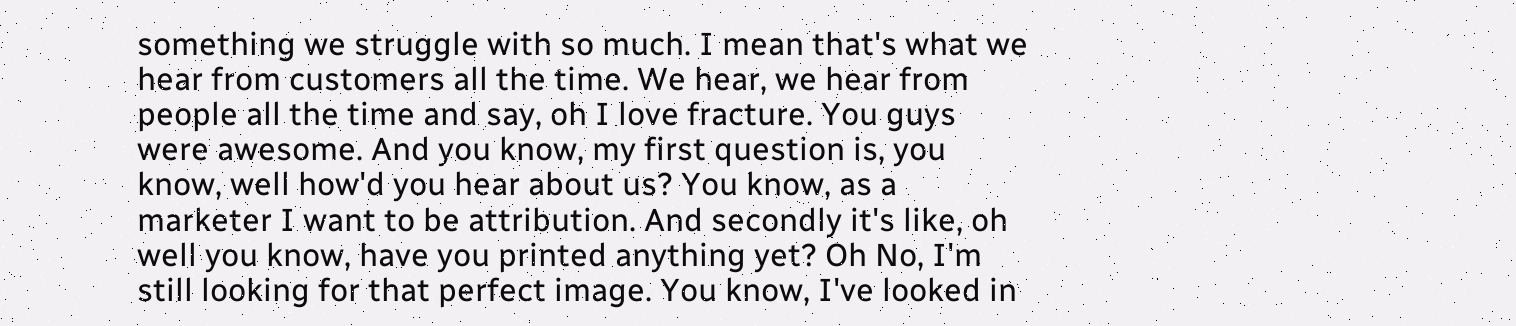something we struggle with so much. I mean that's what we hear from customers all the time. We hear, we hear from people all the time and say, oh I love fracture. You guys were awesome. And you know, my first question is, you know, well how'd you hear about us? You know, as a marketer I want to be attribution. And secondly it's like, oh well you know, have you printed anything yet? Oh No, I'm still looking for that perfect image. You know, I've looked in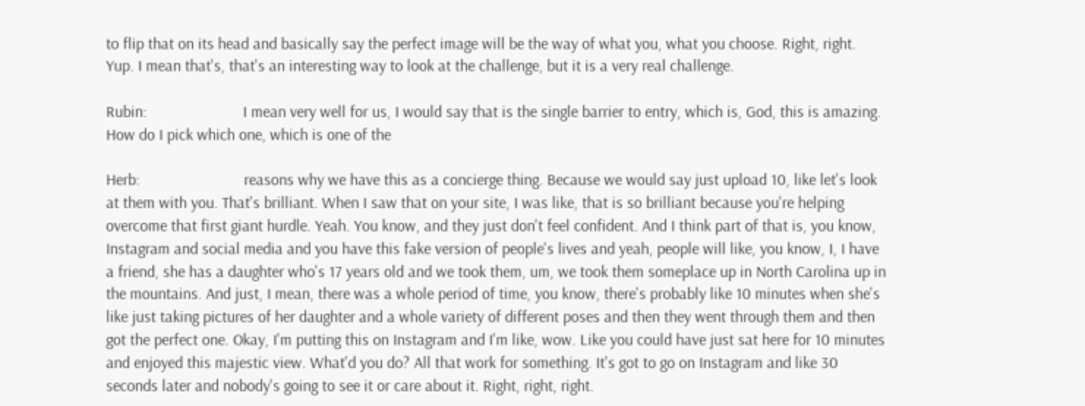to flip that on its head and basically say the perfect image will be the way of what you, what you choose. Right, right. Yup. I mean that's, that's an interesting way to look at the challenge, but it is a very real challenge.

Rubin:                        I mean very well for us, I would say that is the single barrier to entry, which is, God, this is amazing. How do I pick which one, which is one of the

Herb:                          reasons why we have this as a concierge thing. Because we would say just upload 10, like let's look at them with you. That's brilliant. When I saw that on your site, I was like, that is so brilliant because you're helping overcome that first giant hurdle. Yeah. You know, and they just don't feel confident. And I think part of that is, you know, Instagram and social media and you have this fake version of people's lives and yeah, people will like, you know, I, I have a friend, she has a daughter who's 17 years old and we took them, um, we took them someplace up in North Carolina up in the mountains. And just, I mean, there was a whole period of time, you know, there's probably like 10 minutes when she's like just taking pictures of her daughter and a whole variety of different poses and then they went through them and then got the perfect one. Okay, I'm putting this on Instagram and I'm like, wow. Like you could have just sat here for 10 minutes and enjoyed this majestic view. What'd you do? All that work for something. It's got to go on Instagram and like 30 seconds later and nobody's going to see it or care about it. Right, right, right.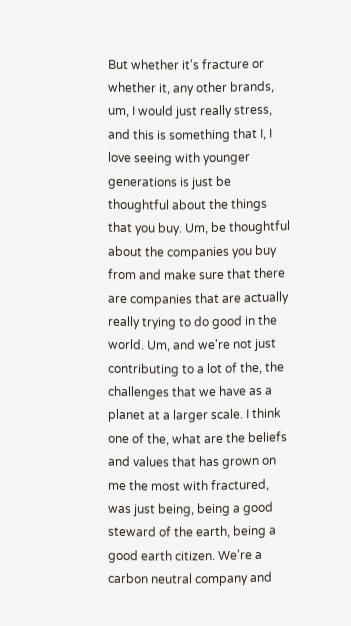But whether it's fracture or whether it, any other brands, um, I would just really stress, and this is something that I, I love seeing with younger generations is just be thoughtful about the things that you buy. Um, be thoughtful about the companies you buy from and make sure that there are companies that are actually really trying to do good in the world. Um, and we're not just contributing to a lot of the, the challenges that we have as a planet at a larger scale. I think one of the, what are the beliefs and values that has grown on me the most with fractured, was just being, being a good steward of the earth, being a good earth citizen. We're a carbon neutral company and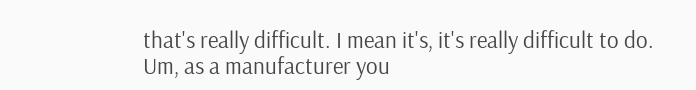that's really difficult. I mean it's, it's really difficult to do. Um, as a manufacturer you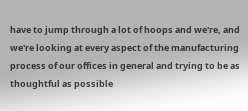have to jump through a lot of hoops and we're, and we're looking at every aspect of the manufacturing process of our offices in general and trying to be as thoughtful as possible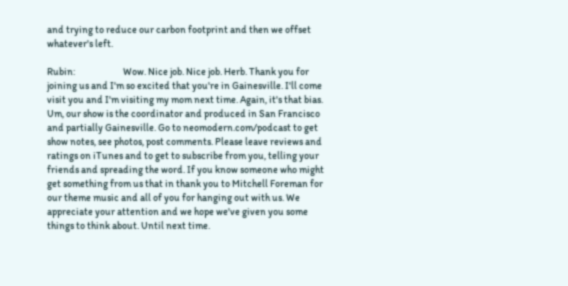and trying to reduce our carbon footprint and then we offset whatever's left.

Rubin:                        Wow. Nice job. Nice job. Herb. Thank you for joining us and I'm so excited that you're in Gainesville. I'll come visit you and I'm visiting my mom next time. Again, it's that bias. Um, our show is the coordinator and produced in San Francisco and partially Gainesville. Go to neomodern.com/podcast to get show notes, see photos, post comments. Please leave reviews and ratings on iTunes and to get to subscribe from you, telling your friends and spreading the word. If you know someone who might get something from us that in thank you to Mitchell Foreman for our theme music and all of you for hanging out with us. We appreciate your attention and we hope we've given you some things to think about. Until next time.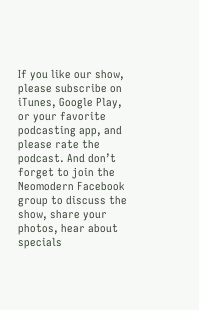If you like our show, please subscribe on iTunes, Google Play, or your favorite podcasting app, and please rate the podcast. And don’t forget to join the Neomodern Facebook group to discuss the show, share your photos, hear about specials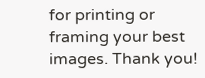for printing or framing your best images. Thank you!